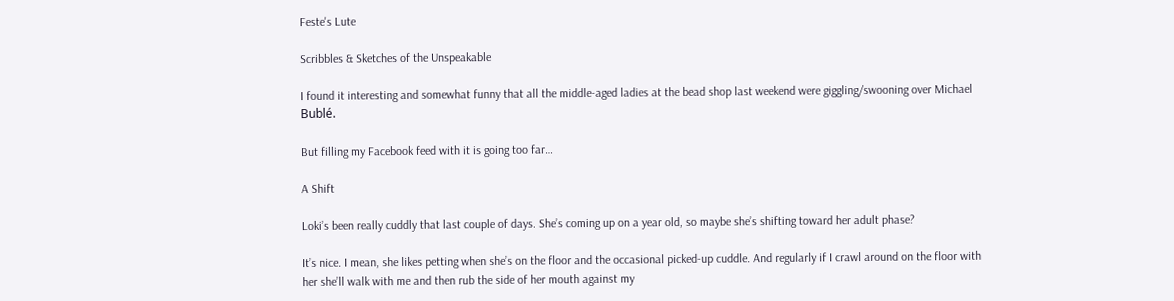Feste's Lute

Scribbles & Sketches of the Unspeakable

I found it interesting and somewhat funny that all the middle-aged ladies at the bead shop last weekend were giggling/swooning over Michael Bublé.

But filling my Facebook feed with it is going too far…

A Shift

Loki’s been really cuddly that last couple of days. She’s coming up on a year old, so maybe she’s shifting toward her adult phase?

It’s nice. I mean, she likes petting when she’s on the floor and the occasional picked-up cuddle. And regularly if I crawl around on the floor with her she’ll walk with me and then rub the side of her mouth against my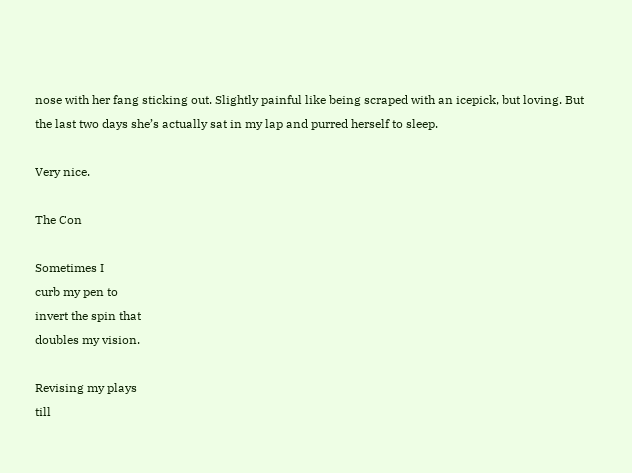nose with her fang sticking out. Slightly painful like being scraped with an icepick, but loving. But the last two days she’s actually sat in my lap and purred herself to sleep.

Very nice.

The Con

Sometimes I
curb my pen to
invert the spin that
doubles my vision.

Revising my plays
till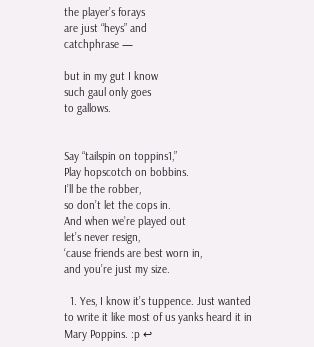the player’s forays
are just “heys” and
catchphrase —

but in my gut I know
such gaul only goes
to gallows.


Say “tailspin on toppins1,”
Play hopscotch on bobbins.
I’ll be the robber,
so don’t let the cops in.
And when we’re played out
let’s never resign,
‘cause friends are best worn in,
and you’re just my size.

  1. Yes, I know it’s tuppence. Just wanted to write it like most of us yanks heard it in Mary Poppins. :p ↩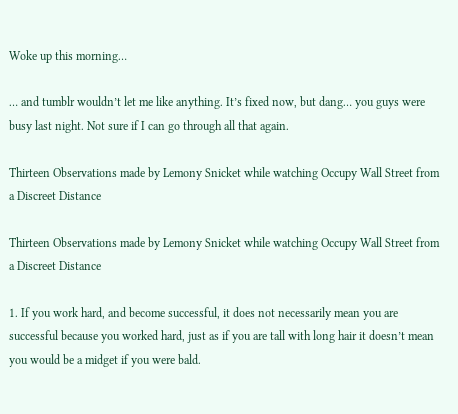Woke up this morning…

… and tumblr wouldn’t let me like anything. It’s fixed now, but dang… you guys were busy last night. Not sure if I can go through all that again.

Thirteen Observations made by Lemony Snicket while watching Occupy Wall Street from a Discreet Distance

Thirteen Observations made by Lemony Snicket while watching Occupy Wall Street from a Discreet Distance

1. If you work hard, and become successful, it does not necessarily mean you are successful because you worked hard, just as if you are tall with long hair it doesn’t mean you would be a midget if you were bald.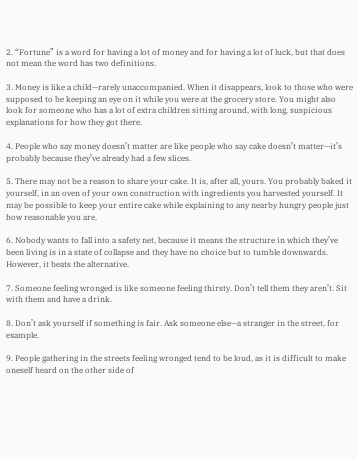2. “Fortune” is a word for having a lot of money and for having a lot of luck, but that does not mean the word has two definitions.

3. Money is like a child—rarely unaccompanied. When it disappears, look to those who were supposed to be keeping an eye on it while you were at the grocery store. You might also look for someone who has a lot of extra children sitting around, with long, suspicious explanations for how they got there.

4. People who say money doesn’t matter are like people who say cake doesn’t matter—it’s probably because they’ve already had a few slices.

5. There may not be a reason to share your cake. It is, after all, yours. You probably baked it yourself, in an oven of your own construction with ingredients you harvested yourself. It may be possible to keep your entire cake while explaining to any nearby hungry people just how reasonable you are.

6. Nobody wants to fall into a safety net, because it means the structure in which they’ve been living is in a state of collapse and they have no choice but to tumble downwards. However, it beats the alternative.

7. Someone feeling wronged is like someone feeling thirsty. Don’t tell them they aren’t. Sit with them and have a drink.

8. Don’t ask yourself if something is fair. Ask someone else—a stranger in the street, for example.

9. People gathering in the streets feeling wronged tend to be loud, as it is difficult to make oneself heard on the other side of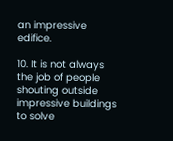an impressive edifice.

10. It is not always the job of people shouting outside impressive buildings to solve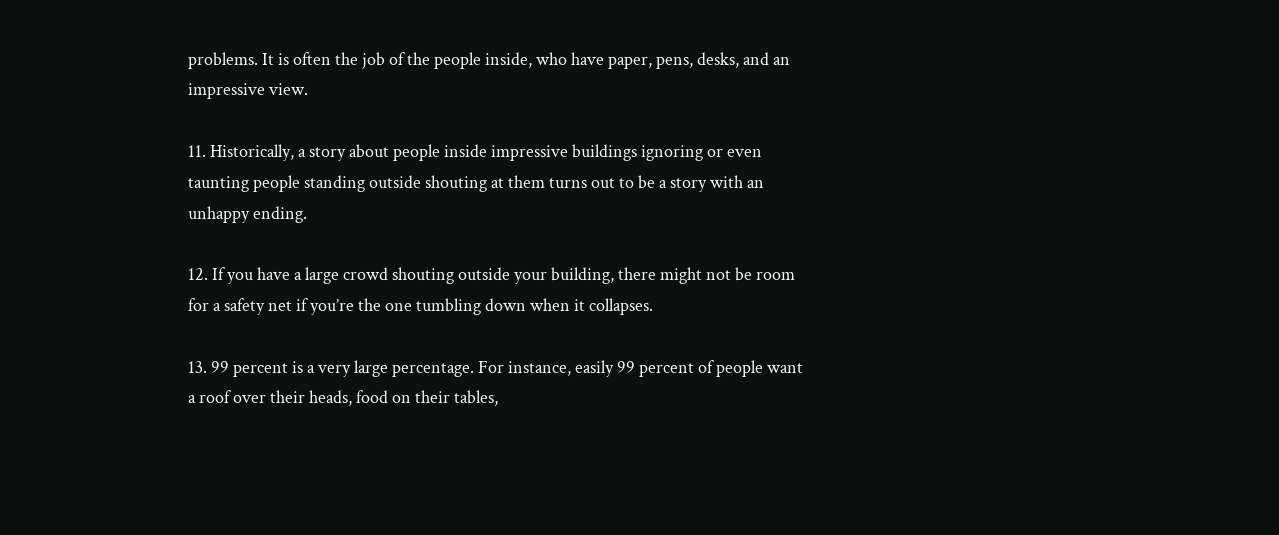problems. It is often the job of the people inside, who have paper, pens, desks, and an impressive view.

11. Historically, a story about people inside impressive buildings ignoring or even taunting people standing outside shouting at them turns out to be a story with an unhappy ending.

12. If you have a large crowd shouting outside your building, there might not be room for a safety net if you’re the one tumbling down when it collapses.

13. 99 percent is a very large percentage. For instance, easily 99 percent of people want a roof over their heads, food on their tables,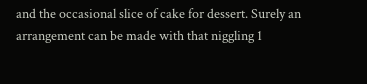and the occasional slice of cake for dessert. Surely an arrangement can be made with that niggling 1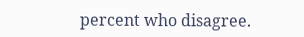percent who disagree.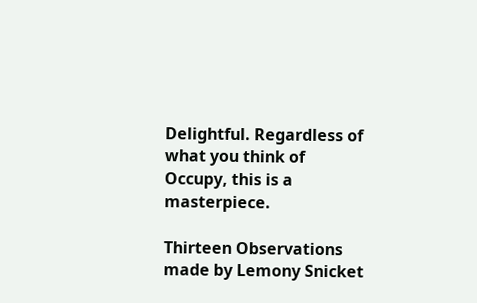Delightful. Regardless of what you think of Occupy, this is a masterpiece.

Thirteen Observations made by Lemony Snicket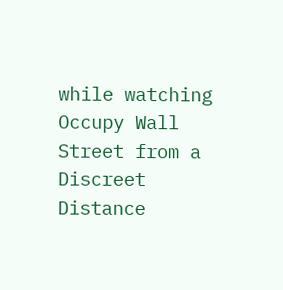while watching Occupy Wall Street from a Discreet Distance